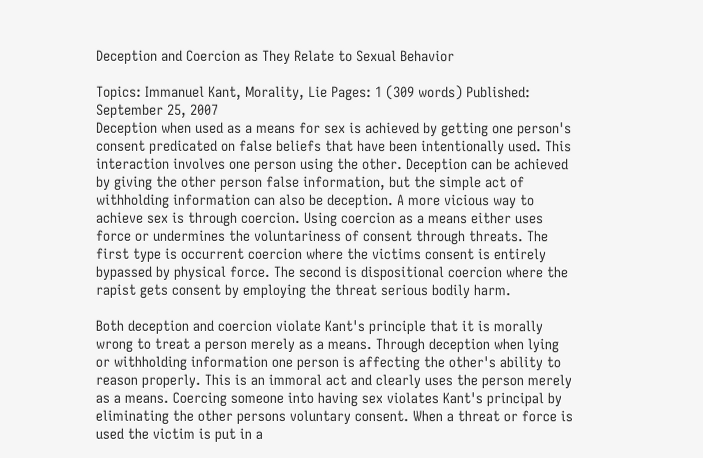Deception and Coercion as They Relate to Sexual Behavior

Topics: Immanuel Kant, Morality, Lie Pages: 1 (309 words) Published: September 25, 2007
Deception when used as a means for sex is achieved by getting one person's consent predicated on false beliefs that have been intentionally used. This interaction involves one person using the other. Deception can be achieved by giving the other person false information, but the simple act of withholding information can also be deception. A more vicious way to achieve sex is through coercion. Using coercion as a means either uses force or undermines the voluntariness of consent through threats. The first type is occurrent coercion where the victims consent is entirely bypassed by physical force. The second is dispositional coercion where the rapist gets consent by employing the threat serious bodily harm.

Both deception and coercion violate Kant's principle that it is morally wrong to treat a person merely as a means. Through deception when lying or withholding information one person is affecting the other's ability to reason properly. This is an immoral act and clearly uses the person merely as a means. Coercing someone into having sex violates Kant's principal by eliminating the other persons voluntary consent. When a threat or force is used the victim is put in a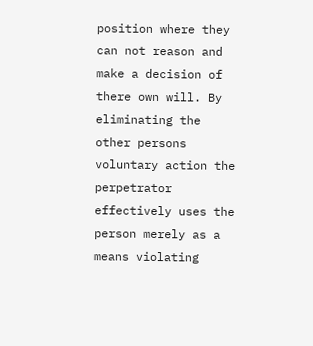position where they can not reason and make a decision of there own will. By eliminating the other persons voluntary action the perpetrator effectively uses the person merely as a means violating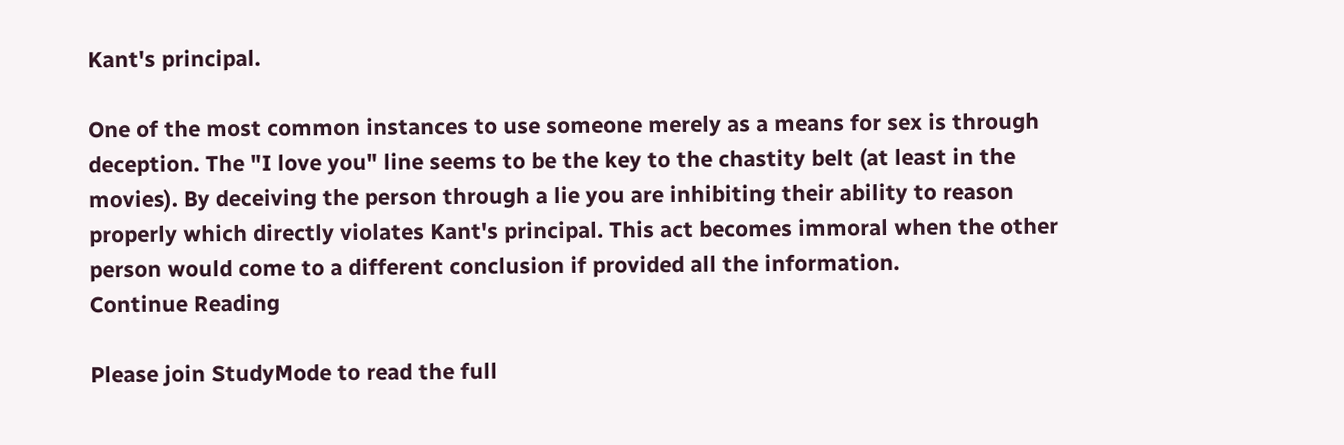Kant's principal.

One of the most common instances to use someone merely as a means for sex is through deception. The "I love you" line seems to be the key to the chastity belt (at least in the movies). By deceiving the person through a lie you are inhibiting their ability to reason properly which directly violates Kant's principal. This act becomes immoral when the other person would come to a different conclusion if provided all the information.
Continue Reading

Please join StudyMode to read the full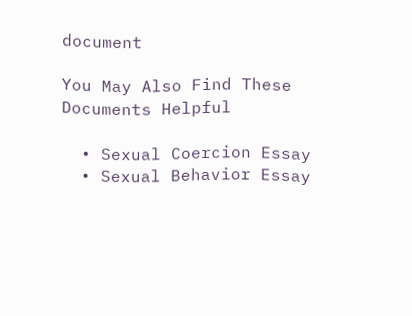document

You May Also Find These Documents Helpful

  • Sexual Coercion Essay
  • Sexual Behavior Essay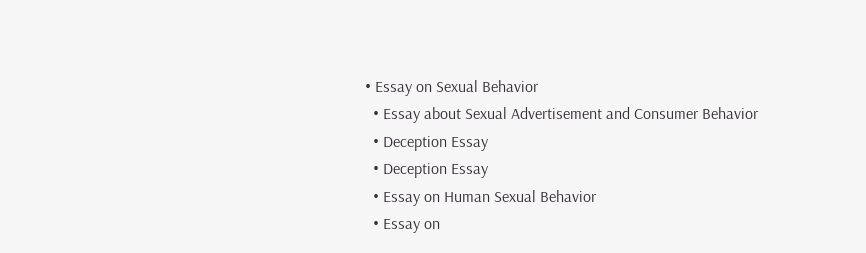• Essay on Sexual Behavior
  • Essay about Sexual Advertisement and Consumer Behavior
  • Deception Essay
  • Deception Essay
  • Essay on Human Sexual Behavior
  • Essay on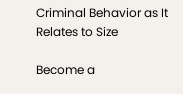Criminal Behavior as It Relates to Size

Become a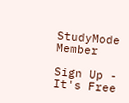StudyMode Member

Sign Up - It's Free